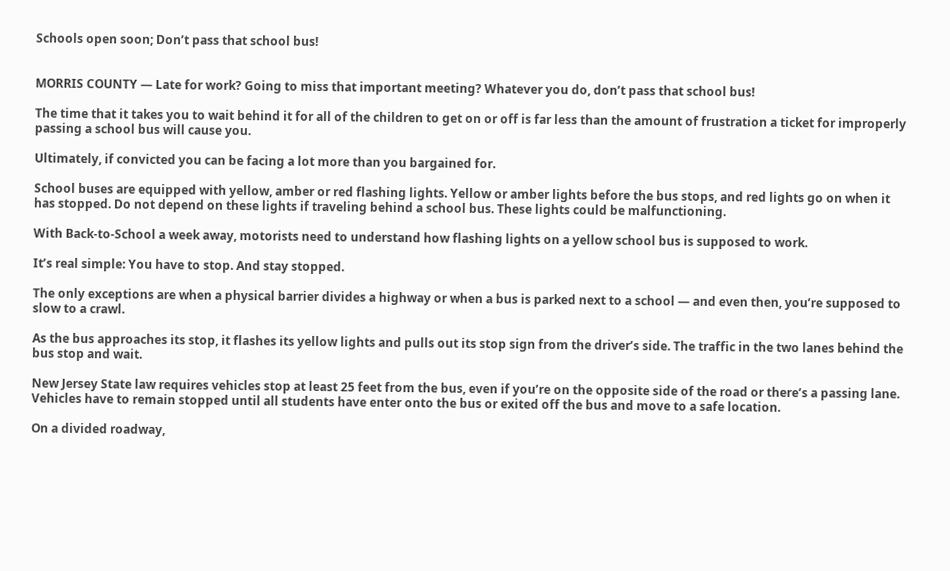Schools open soon; Don’t pass that school bus!


MORRIS COUNTY — Late for work? Going to miss that important meeting? Whatever you do, don’t pass that school bus!

The time that it takes you to wait behind it for all of the children to get on or off is far less than the amount of frustration a ticket for improperly passing a school bus will cause you.

Ultimately, if convicted you can be facing a lot more than you bargained for.

School buses are equipped with yellow, amber or red flashing lights. Yellow or amber lights before the bus stops, and red lights go on when it has stopped. Do not depend on these lights if traveling behind a school bus. These lights could be malfunctioning.

With Back-to-School a week away, motorists need to understand how flashing lights on a yellow school bus is supposed to work.

It’s real simple: You have to stop. And stay stopped.

The only exceptions are when a physical barrier divides a highway or when a bus is parked next to a school — and even then, you’re supposed to slow to a crawl.

As the bus approaches its stop, it flashes its yellow lights and pulls out its stop sign from the driver’s side. The traffic in the two lanes behind the bus stop and wait.

New Jersey State law requires vehicles stop at least 25 feet from the bus, even if you’re on the opposite side of the road or there’s a passing lane. Vehicles have to remain stopped until all students have enter onto the bus or exited off the bus and move to a safe location.

On a divided roadway,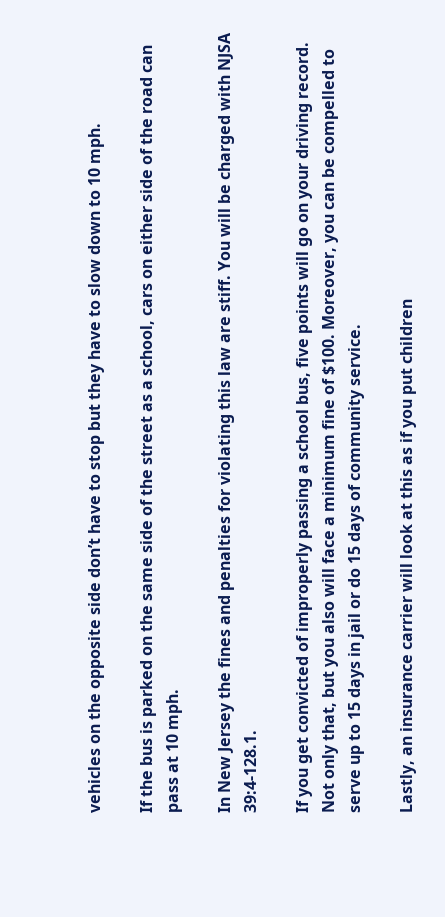vehicles on the opposite side don’t have to stop but they have to slow down to 10 mph.

If the bus is parked on the same side of the street as a school, cars on either side of the road can pass at 10 mph.

In New Jersey the fines and penalties for violating this law are stiff. You will be charged with NJSA 39:4-128.1.

If you get convicted of improperly passing a school bus, five points will go on your driving record. Not only that, but you also will face a minimum fine of $100. Moreover, you can be compelled to serve up to 15 days in jail or do 15 days of community service.

Lastly, an insurance carrier will look at this as if you put children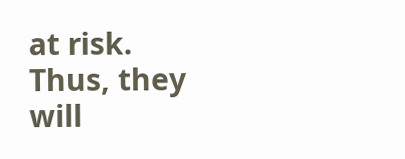at risk. Thus, they will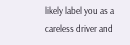likely label you as a careless driver and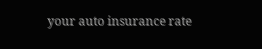your auto insurance rate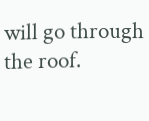will go through the roof.